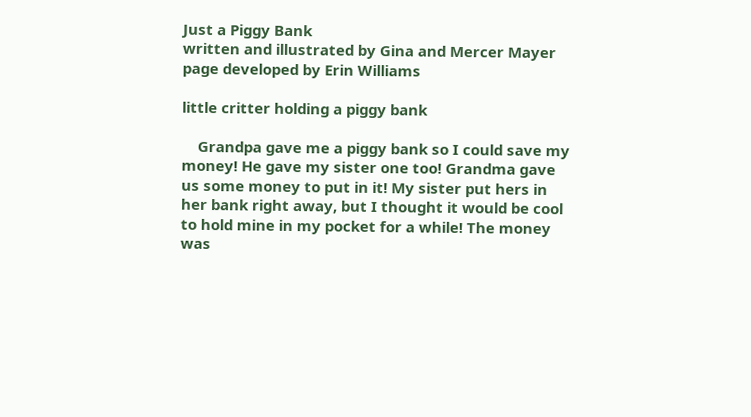Just a Piggy Bank
written and illustrated by Gina and Mercer Mayer
page developed by Erin Williams

little critter holding a piggy bank

    Grandpa gave me a piggy bank so I could save my money! He gave my sister one too! Grandma gave us some money to put in it! My sister put hers in her bank right away, but I thought it would be cool to hold mine in my pocket for a while! The money was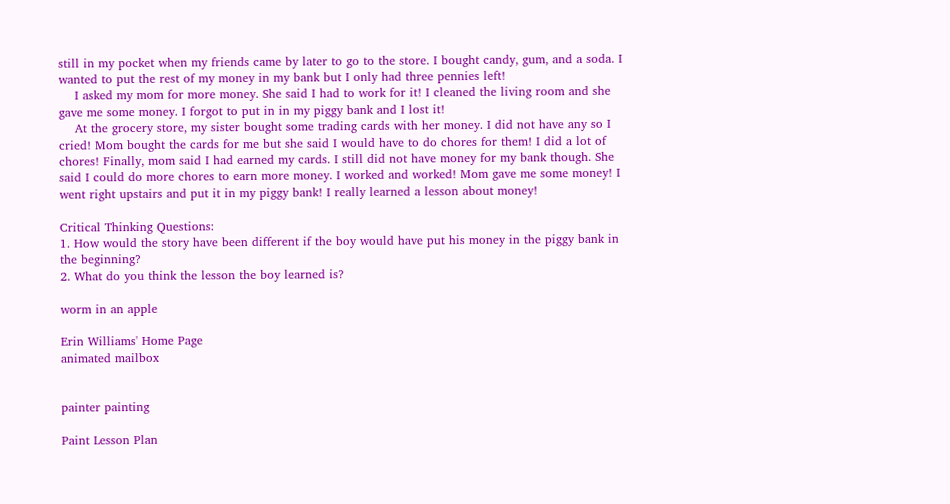still in my pocket when my friends came by later to go to the store. I bought candy, gum, and a soda. I wanted to put the rest of my money in my bank but I only had three pennies left!
    I asked my mom for more money. She said I had to work for it! I cleaned the living room and she gave me some money. I forgot to put in in my piggy bank and I lost it!
    At the grocery store, my sister bought some trading cards with her money. I did not have any so I cried! Mom bought the cards for me but she said I would have to do chores for them! I did a lot of chores! Finally, mom said I had earned my cards. I still did not have money for my bank though. She said I could do more chores to earn more money. I worked and worked! Mom gave me some money! I went right upstairs and put it in my piggy bank! I really learned a lesson about money!

Critical Thinking Questions:
1. How would the story have been different if the boy would have put his money in the piggy bank in the beginning?
2. What do you think the lesson the boy learned is?

worm in an apple

Erin Williams' Home Page
animated mailbox


painter painting

Paint Lesson Plan